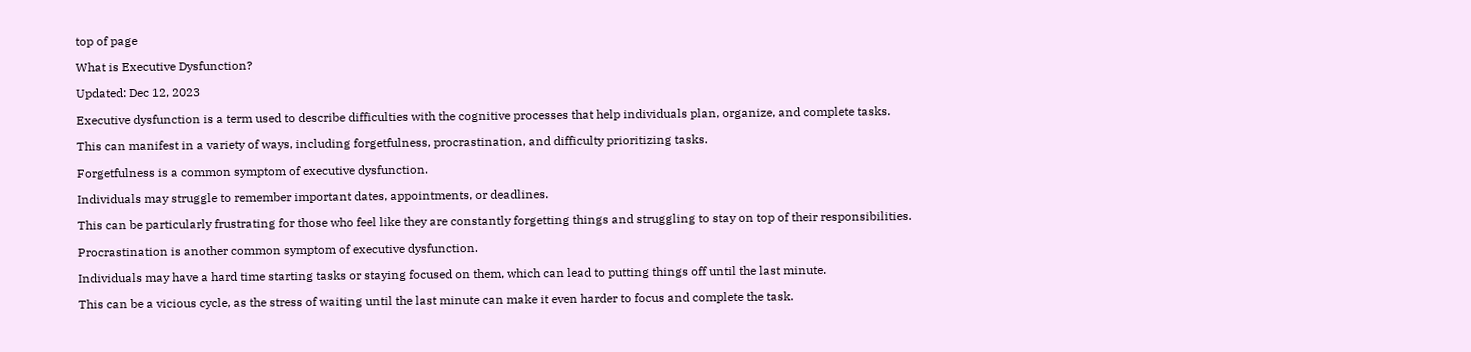top of page

What is Executive Dysfunction?

Updated: Dec 12, 2023

Executive dysfunction is a term used to describe difficulties with the cognitive processes that help individuals plan, organize, and complete tasks.

This can manifest in a variety of ways, including forgetfulness, procrastination, and difficulty prioritizing tasks.

Forgetfulness is a common symptom of executive dysfunction.

Individuals may struggle to remember important dates, appointments, or deadlines.

This can be particularly frustrating for those who feel like they are constantly forgetting things and struggling to stay on top of their responsibilities.

Procrastination is another common symptom of executive dysfunction.

Individuals may have a hard time starting tasks or staying focused on them, which can lead to putting things off until the last minute.

This can be a vicious cycle, as the stress of waiting until the last minute can make it even harder to focus and complete the task.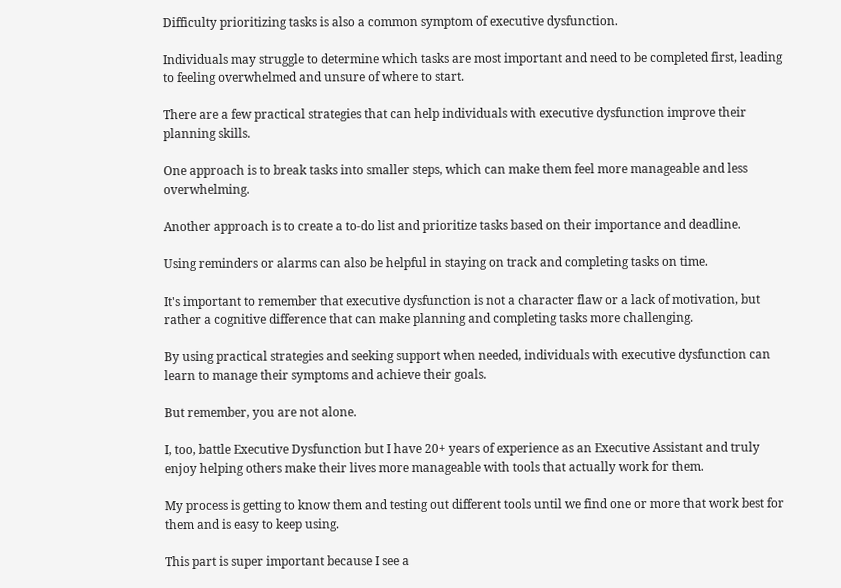Difficulty prioritizing tasks is also a common symptom of executive dysfunction.

Individuals may struggle to determine which tasks are most important and need to be completed first, leading to feeling overwhelmed and unsure of where to start.

There are a few practical strategies that can help individuals with executive dysfunction improve their planning skills.

One approach is to break tasks into smaller steps, which can make them feel more manageable and less overwhelming.

Another approach is to create a to-do list and prioritize tasks based on their importance and deadline.

Using reminders or alarms can also be helpful in staying on track and completing tasks on time.

It's important to remember that executive dysfunction is not a character flaw or a lack of motivation, but rather a cognitive difference that can make planning and completing tasks more challenging.

By using practical strategies and seeking support when needed, individuals with executive dysfunction can learn to manage their symptoms and achieve their goals.

But remember, you are not alone.

I, too, battle Executive Dysfunction but I have 20+ years of experience as an Executive Assistant and truly enjoy helping others make their lives more manageable with tools that actually work for them.

My process is getting to know them and testing out different tools until we find one or more that work best for them and is easy to keep using.

This part is super important because I see a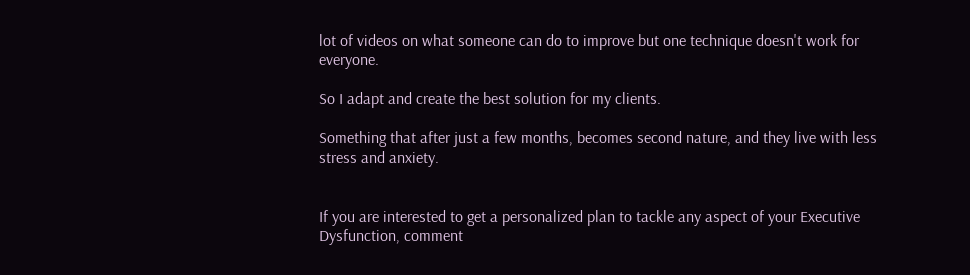lot of videos on what someone can do to improve but one technique doesn't work for everyone.

So I adapt and create the best solution for my clients.

Something that after just a few months, becomes second nature, and they live with less stress and anxiety.


If you are interested to get a personalized plan to tackle any aspect of your Executive Dysfunction, comment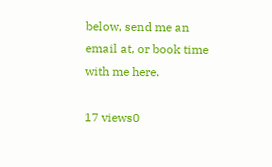below, send me an email at, or book time with me here.

17 views0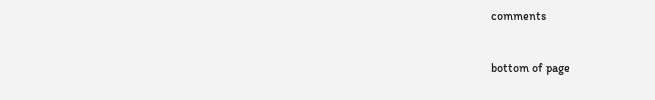comments


bottom of page